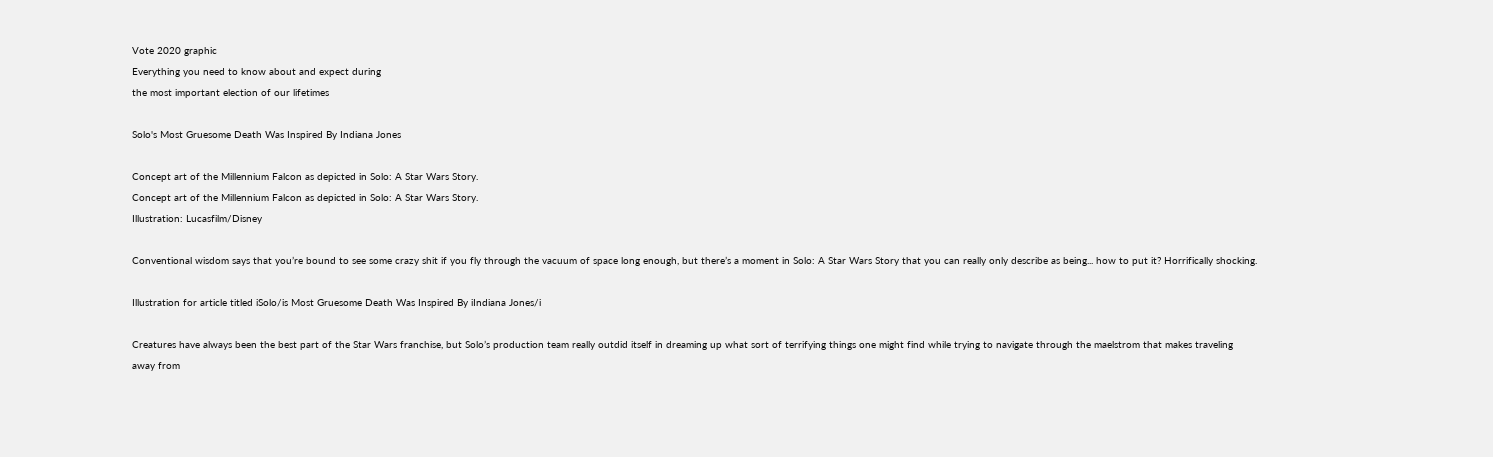Vote 2020 graphic
Everything you need to know about and expect during
the most important election of our lifetimes

Solo's Most Gruesome Death Was Inspired By Indiana Jones

Concept art of the Millennium Falcon as depicted in Solo: A Star Wars Story.
Concept art of the Millennium Falcon as depicted in Solo: A Star Wars Story.
Illustration: Lucasfilm/Disney

Conventional wisdom says that you’re bound to see some crazy shit if you fly through the vacuum of space long enough, but there’s a moment in Solo: A Star Wars Story that you can really only describe as being... how to put it? Horrifically shocking.

Illustration for article titled iSolo/is Most Gruesome Death Was Inspired By iIndiana Jones/i

Creatures have always been the best part of the Star Wars franchise, but Solo’s production team really outdid itself in dreaming up what sort of terrifying things one might find while trying to navigate through the maelstrom that makes traveling away from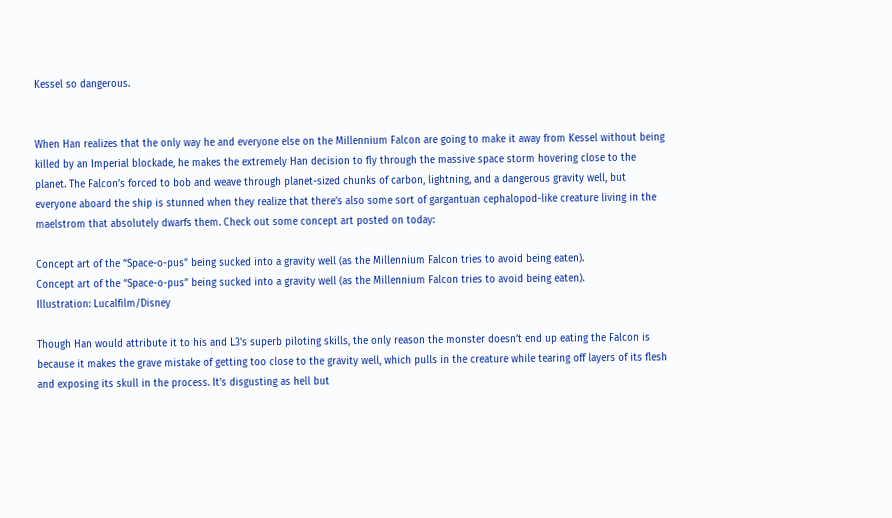Kessel so dangerous.


When Han realizes that the only way he and everyone else on the Millennium Falcon are going to make it away from Kessel without being killed by an Imperial blockade, he makes the extremely Han decision to fly through the massive space storm hovering close to the planet. The Falcon’s forced to bob and weave through planet-sized chunks of carbon, lightning, and a dangerous gravity well, but everyone aboard the ship is stunned when they realize that there’s also some sort of gargantuan cephalopod-like creature living in the maelstrom that absolutely dwarfs them. Check out some concept art posted on today:

Concept art of the “Space-o-pus” being sucked into a gravity well (as the Millennium Falcon tries to avoid being eaten).
Concept art of the “Space-o-pus” being sucked into a gravity well (as the Millennium Falcon tries to avoid being eaten).
Illustration: Lucalfilm/Disney

Though Han would attribute it to his and L3's superb piloting skills, the only reason the monster doesn’t end up eating the Falcon is because it makes the grave mistake of getting too close to the gravity well, which pulls in the creature while tearing off layers of its flesh and exposing its skull in the process. It’s disgusting as hell but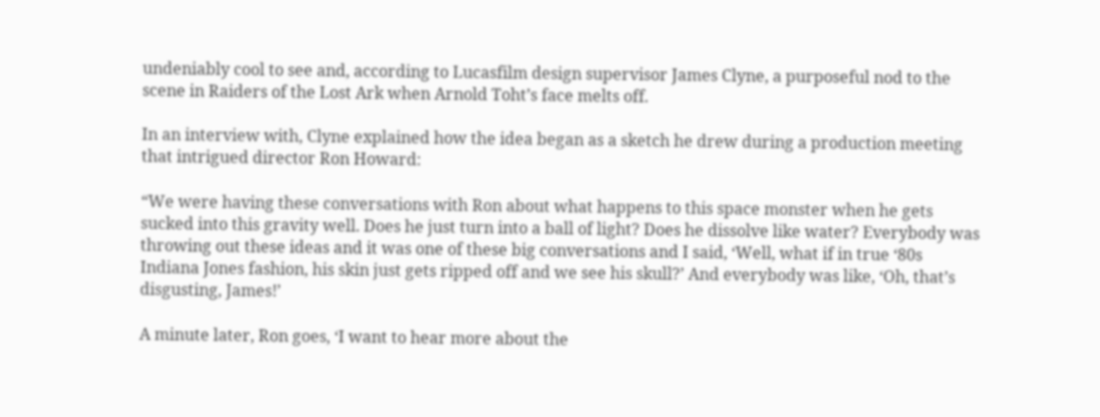undeniably cool to see and, according to Lucasfilm design supervisor James Clyne, a purposeful nod to the scene in Raiders of the Lost Ark when Arnold Toht’s face melts off.

In an interview with, Clyne explained how the idea began as a sketch he drew during a production meeting that intrigued director Ron Howard:

“We were having these conversations with Ron about what happens to this space monster when he gets sucked into this gravity well. Does he just turn into a ball of light? Does he dissolve like water? Everybody was throwing out these ideas and it was one of these big conversations and I said, ‘Well, what if in true ‘80s Indiana Jones fashion, his skin just gets ripped off and we see his skull?’ And everybody was like, ‘Oh, that’s disgusting, James!’

A minute later, Ron goes, ‘I want to hear more about the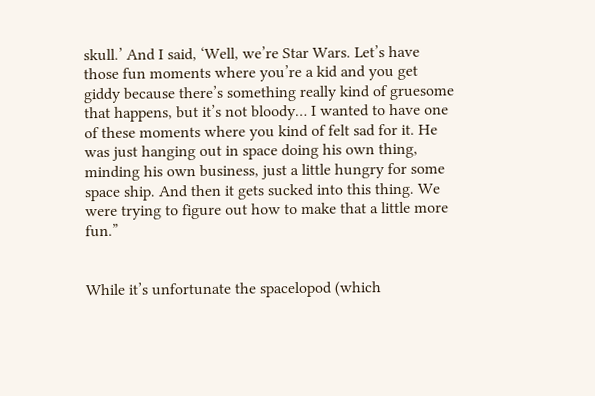skull.’ And I said, ‘Well, we’re Star Wars. Let’s have those fun moments where you’re a kid and you get giddy because there’s something really kind of gruesome that happens, but it’s not bloody… I wanted to have one of these moments where you kind of felt sad for it. He was just hanging out in space doing his own thing, minding his own business, just a little hungry for some space ship. And then it gets sucked into this thing. We were trying to figure out how to make that a little more fun.”


While it’s unfortunate the spacelopod (which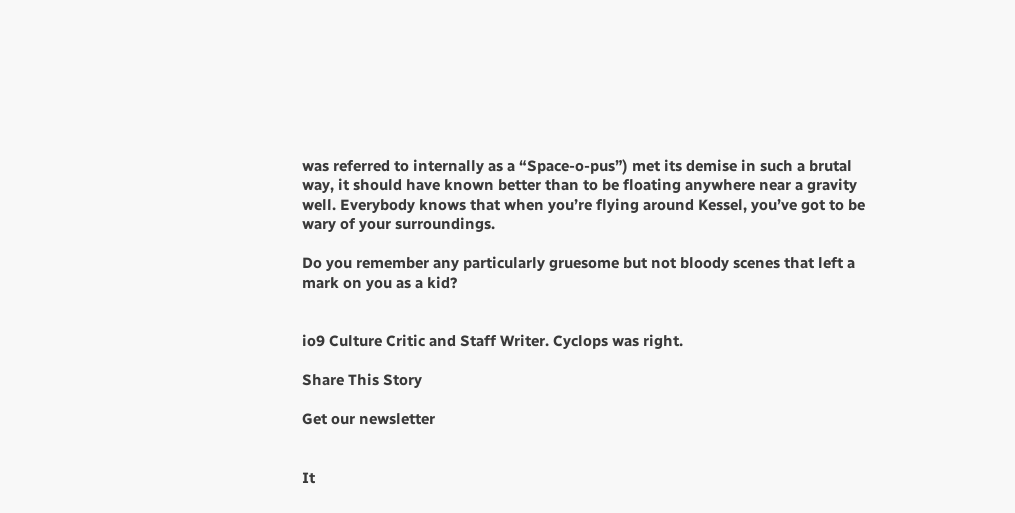was referred to internally as a “Space-o-pus”) met its demise in such a brutal way, it should have known better than to be floating anywhere near a gravity well. Everybody knows that when you’re flying around Kessel, you’ve got to be wary of your surroundings.

Do you remember any particularly gruesome but not bloody scenes that left a mark on you as a kid?


io9 Culture Critic and Staff Writer. Cyclops was right.

Share This Story

Get our newsletter


It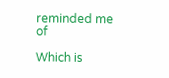reminded me of

Which is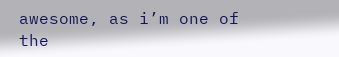awesome, as i’m one of the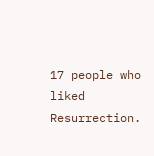17 people who liked Resurrection.